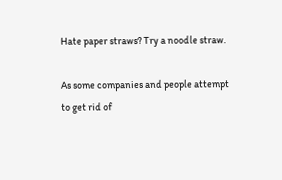Hate paper straws? Try a noodle straw.

As some companies and people attempt to get rid of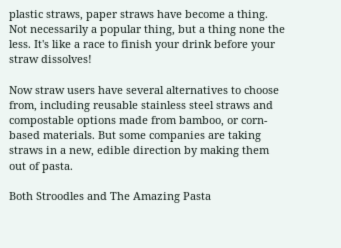plastic straws, paper straws have become a thing. Not necessarily a popular thing, but a thing none the less. It's like a race to finish your drink before your straw dissolves!

Now straw users have several alternatives to choose from, including reusable stainless steel straws and compostable options made from bamboo, or corn-based materials. But some companies are taking straws in a new, edible direction by making them out of pasta.

Both Stroodles and The Amazing Pasta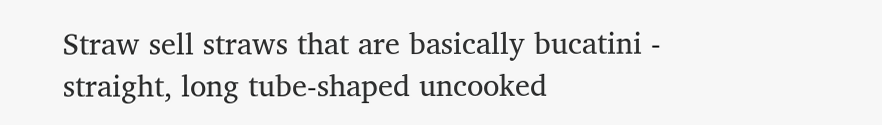Straw sell straws that are basically bucatini - straight, long tube-shaped uncooked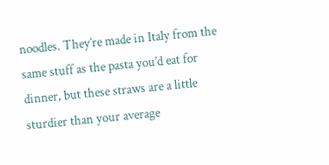noodles. They’re made in Italy from the same stuff as the pasta you’d eat for dinner, but these straws are a little sturdier than your average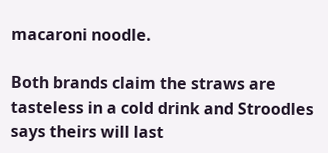macaroni noodle.

Both brands claim the straws are tasteless in a cold drink and Stroodles says theirs will last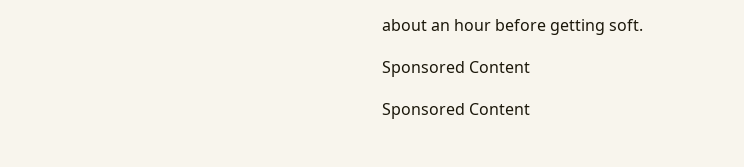about an hour before getting soft.

Sponsored Content

Sponsored Content